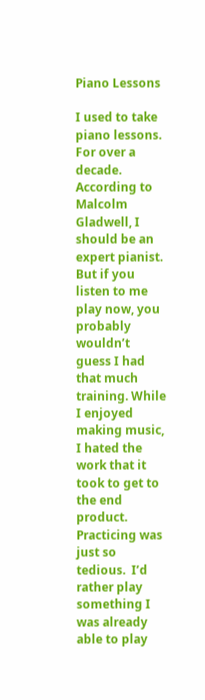Piano Lessons

I used to take piano lessons. For over a decade. According to Malcolm Gladwell, I should be an expert pianist. But if you listen to me play now, you probably wouldn’t guess I had that much training. While I enjoyed making music, I hated the work that it took to get to the end product. Practicing was just so tedious.  I’d rather play something I was already able to play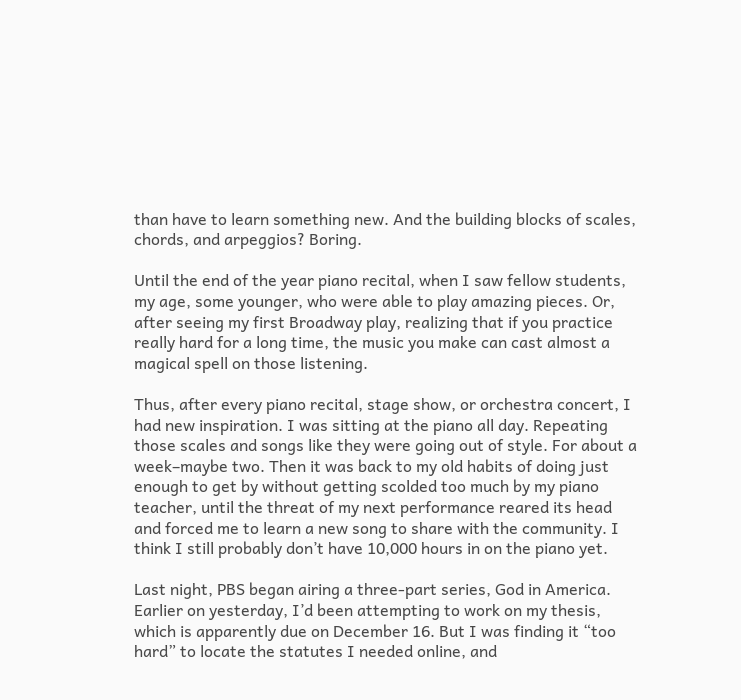than have to learn something new. And the building blocks of scales, chords, and arpeggios? Boring.

Until the end of the year piano recital, when I saw fellow students, my age, some younger, who were able to play amazing pieces. Or, after seeing my first Broadway play, realizing that if you practice really hard for a long time, the music you make can cast almost a magical spell on those listening.

Thus, after every piano recital, stage show, or orchestra concert, I had new inspiration. I was sitting at the piano all day. Repeating those scales and songs like they were going out of style. For about a week–maybe two. Then it was back to my old habits of doing just enough to get by without getting scolded too much by my piano teacher, until the threat of my next performance reared its head and forced me to learn a new song to share with the community. I think I still probably don’t have 10,000 hours in on the piano yet.

Last night, PBS began airing a three-part series, God in America. Earlier on yesterday, I’d been attempting to work on my thesis, which is apparently due on December 16. But I was finding it “too hard” to locate the statutes I needed online, and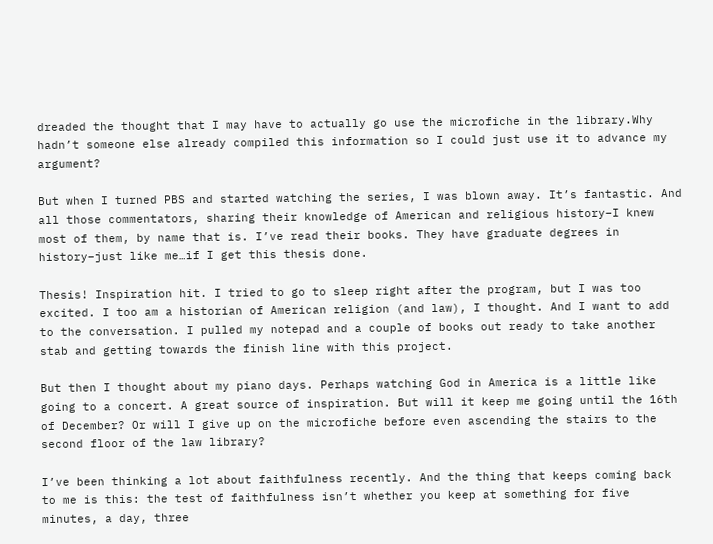dreaded the thought that I may have to actually go use the microfiche in the library.Why hadn’t someone else already compiled this information so I could just use it to advance my argument?

But when I turned PBS and started watching the series, I was blown away. It’s fantastic. And all those commentators, sharing their knowledge of American and religious history–I knew most of them, by name that is. I’ve read their books. They have graduate degrees in history–just like me…if I get this thesis done.

Thesis! Inspiration hit. I tried to go to sleep right after the program, but I was too excited. I too am a historian of American religion (and law), I thought. And I want to add to the conversation. I pulled my notepad and a couple of books out ready to take another stab and getting towards the finish line with this project.

But then I thought about my piano days. Perhaps watching God in America is a little like going to a concert. A great source of inspiration. But will it keep me going until the 16th of December? Or will I give up on the microfiche before even ascending the stairs to the second floor of the law library?

I’ve been thinking a lot about faithfulness recently. And the thing that keeps coming back to me is this: the test of faithfulness isn’t whether you keep at something for five minutes, a day, three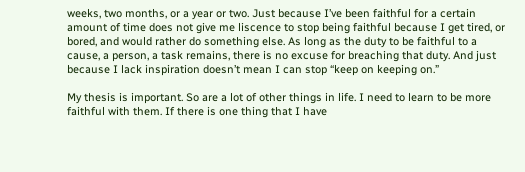weeks, two months, or a year or two. Just because I’ve been faithful for a certain amount of time does not give me liscence to stop being faithful because I get tired, or bored, and would rather do something else. As long as the duty to be faithful to a cause, a person, a task remains, there is no excuse for breaching that duty. And just because I lack inspiration doesn’t mean I can stop “keep on keeping on.”

My thesis is important. So are a lot of other things in life. I need to learn to be more faithful with them. If there is one thing that I have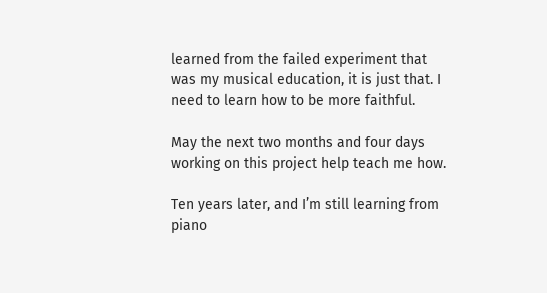learned from the failed experiment that was my musical education, it is just that. I need to learn how to be more faithful.

May the next two months and four days working on this project help teach me how.

Ten years later, and I’m still learning from piano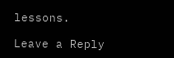lessons.

Leave a Reply